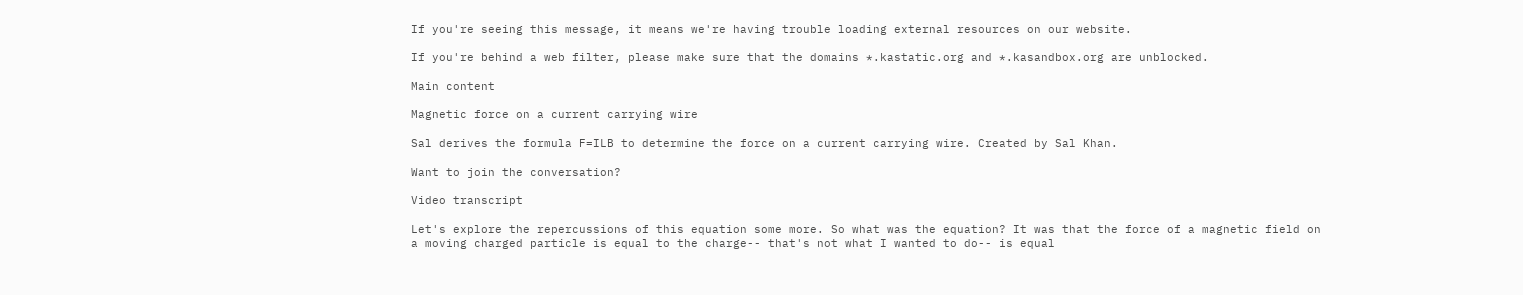If you're seeing this message, it means we're having trouble loading external resources on our website.

If you're behind a web filter, please make sure that the domains *.kastatic.org and *.kasandbox.org are unblocked.

Main content

Magnetic force on a current carrying wire

Sal derives the formula F=ILB to determine the force on a current carrying wire. Created by Sal Khan.

Want to join the conversation?

Video transcript

Let's explore the repercussions of this equation some more. So what was the equation? It was that the force of a magnetic field on a moving charged particle is equal to the charge-- that's not what I wanted to do-- is equal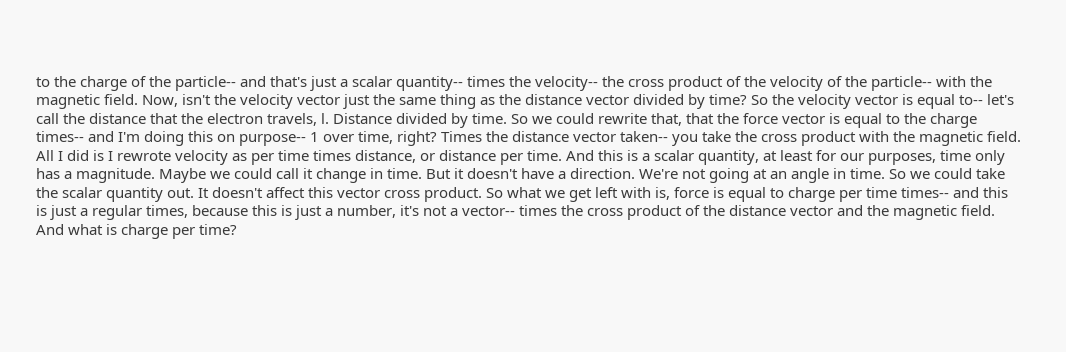to the charge of the particle-- and that's just a scalar quantity-- times the velocity-- the cross product of the velocity of the particle-- with the magnetic field. Now, isn't the velocity vector just the same thing as the distance vector divided by time? So the velocity vector is equal to-- let's call the distance that the electron travels, l. Distance divided by time. So we could rewrite that, that the force vector is equal to the charge times-- and I'm doing this on purpose-- 1 over time, right? Times the distance vector taken-- you take the cross product with the magnetic field. All I did is I rewrote velocity as per time times distance, or distance per time. And this is a scalar quantity, at least for our purposes, time only has a magnitude. Maybe we could call it change in time. But it doesn't have a direction. We're not going at an angle in time. So we could take the scalar quantity out. It doesn't affect this vector cross product. So what we get left with is, force is equal to charge per time times-- and this is just a regular times, because this is just a number, it's not a vector-- times the cross product of the distance vector and the magnetic field. And what is charge per time?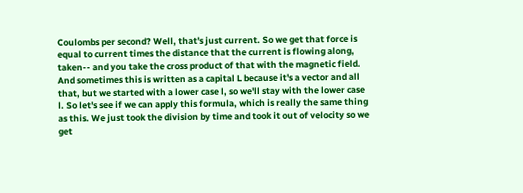Coulombs per second? Well, that's just current. So we get that force is equal to current times the distance that the current is flowing along, taken-- and you take the cross product of that with the magnetic field. And sometimes this is written as a capital L because it's a vector and all that, but we started with a lower case l, so we'll stay with the lower case l. So let's see if we can apply this formula, which is really the same thing as this. We just took the division by time and took it out of velocity so we get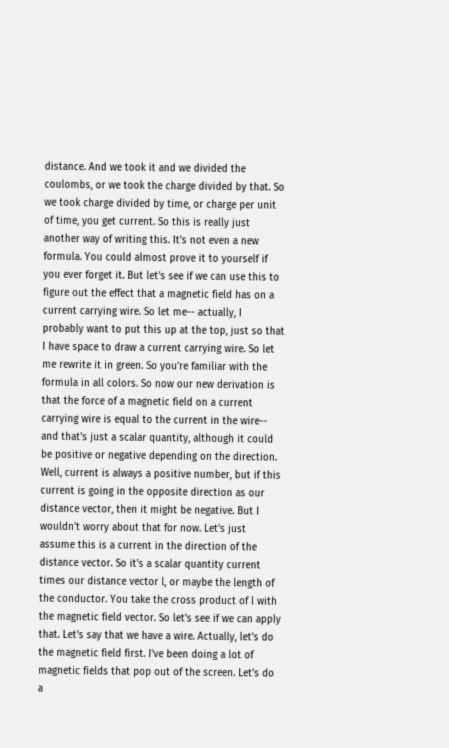distance. And we took it and we divided the coulombs, or we took the charge divided by that. So we took charge divided by time, or charge per unit of time, you get current. So this is really just another way of writing this. It's not even a new formula. You could almost prove it to yourself if you ever forget it. But let's see if we can use this to figure out the effect that a magnetic field has on a current carrying wire. So let me-- actually, I probably want to put this up at the top, just so that I have space to draw a current carrying wire. So let me rewrite it in green. So you're familiar with the formula in all colors. So now our new derivation is that the force of a magnetic field on a current carrying wire is equal to the current in the wire-- and that's just a scalar quantity, although it could be positive or negative depending on the direction. Well, current is always a positive number, but if this current is going in the opposite direction as our distance vector, then it might be negative. But I wouldn't worry about that for now. Let's just assume this is a current in the direction of the distance vector. So it's a scalar quantity current times our distance vector l, or maybe the length of the conductor. You take the cross product of l with the magnetic field vector. So let's see if we can apply that. Let's say that we have a wire. Actually, let's do the magnetic field first. I've been doing a lot of magnetic fields that pop out of the screen. Let's do a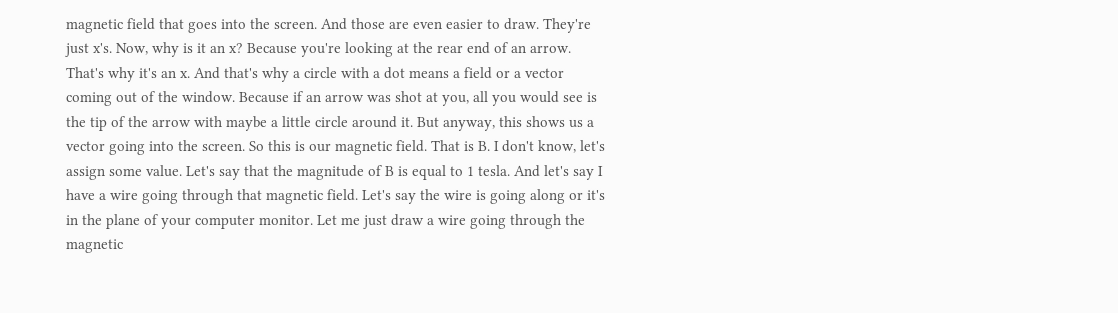magnetic field that goes into the screen. And those are even easier to draw. They're just x's. Now, why is it an x? Because you're looking at the rear end of an arrow. That's why it's an x. And that's why a circle with a dot means a field or a vector coming out of the window. Because if an arrow was shot at you, all you would see is the tip of the arrow with maybe a little circle around it. But anyway, this shows us a vector going into the screen. So this is our magnetic field. That is B. I don't know, let's assign some value. Let's say that the magnitude of B is equal to 1 tesla. And let's say I have a wire going through that magnetic field. Let's say the wire is going along or it's in the plane of your computer monitor. Let me just draw a wire going through the magnetic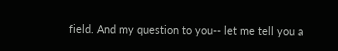field. And my question to you-- let me tell you a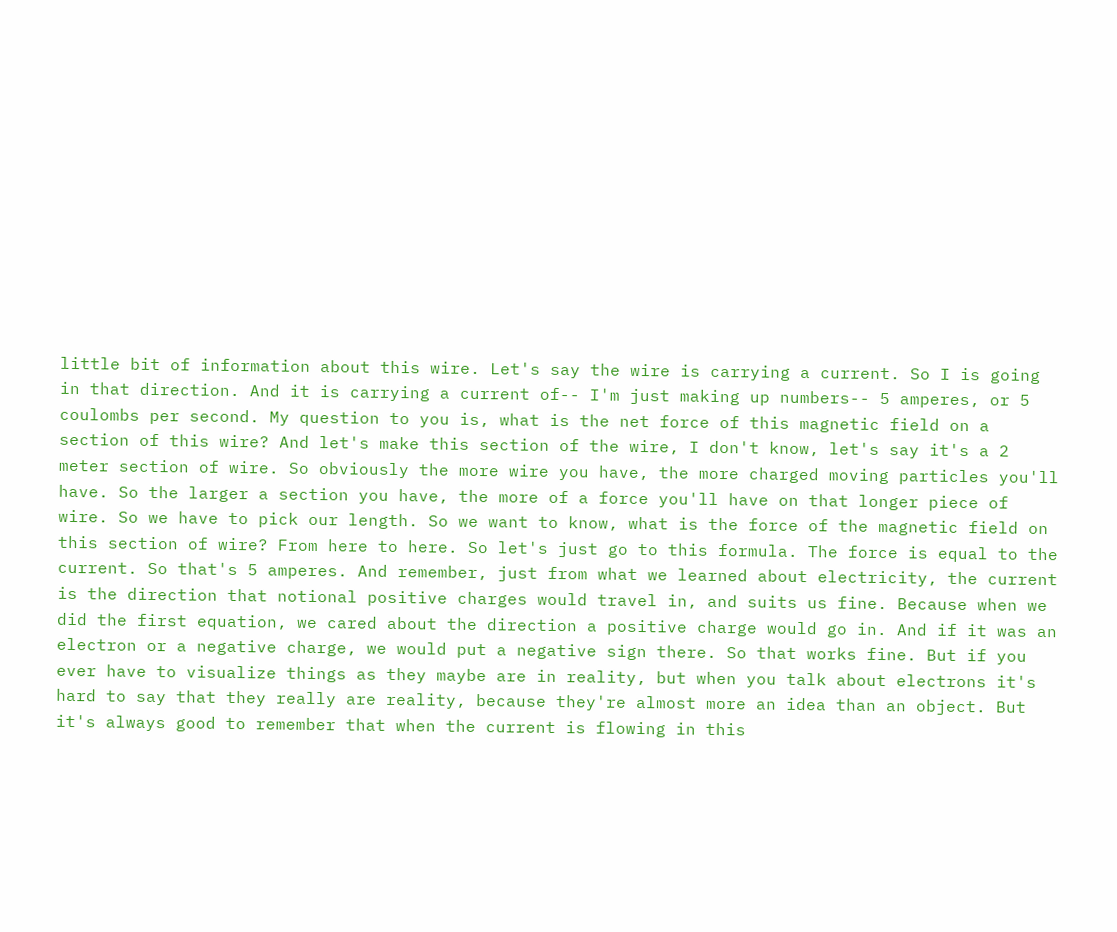little bit of information about this wire. Let's say the wire is carrying a current. So I is going in that direction. And it is carrying a current of-- I'm just making up numbers-- 5 amperes, or 5 coulombs per second. My question to you is, what is the net force of this magnetic field on a section of this wire? And let's make this section of the wire, I don't know, let's say it's a 2 meter section of wire. So obviously the more wire you have, the more charged moving particles you'll have. So the larger a section you have, the more of a force you'll have on that longer piece of wire. So we have to pick our length. So we want to know, what is the force of the magnetic field on this section of wire? From here to here. So let's just go to this formula. The force is equal to the current. So that's 5 amperes. And remember, just from what we learned about electricity, the current is the direction that notional positive charges would travel in, and suits us fine. Because when we did the first equation, we cared about the direction a positive charge would go in. And if it was an electron or a negative charge, we would put a negative sign there. So that works fine. But if you ever have to visualize things as they maybe are in reality, but when you talk about electrons it's hard to say that they really are reality, because they're almost more an idea than an object. But it's always good to remember that when the current is flowing in this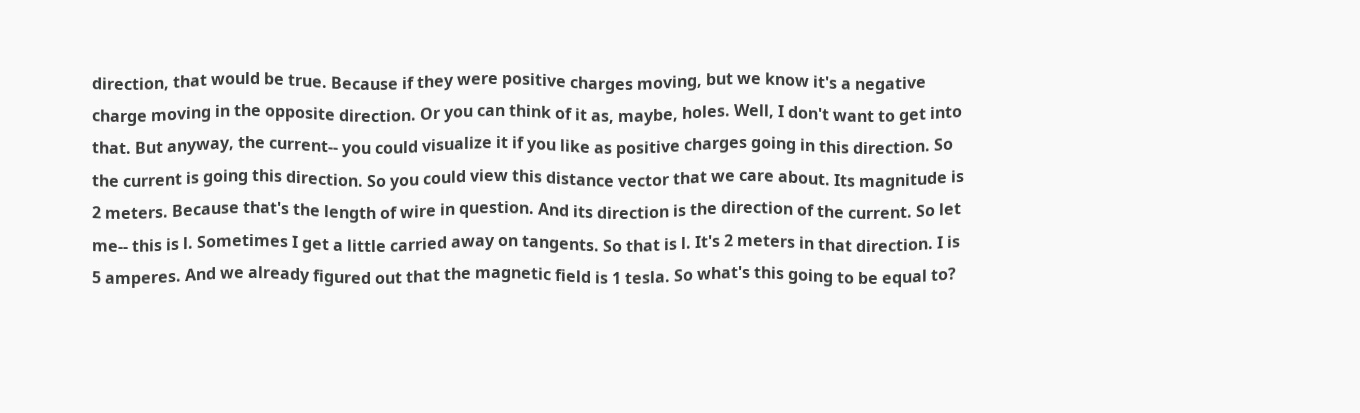direction, that would be true. Because if they were positive charges moving, but we know it's a negative charge moving in the opposite direction. Or you can think of it as, maybe, holes. Well, I don't want to get into that. But anyway, the current-- you could visualize it if you like as positive charges going in this direction. So the current is going this direction. So you could view this distance vector that we care about. Its magnitude is 2 meters. Because that's the length of wire in question. And its direction is the direction of the current. So let me-- this is l. Sometimes I get a little carried away on tangents. So that is l. It's 2 meters in that direction. I is 5 amperes. And we already figured out that the magnetic field is 1 tesla. So what's this going to be equal to?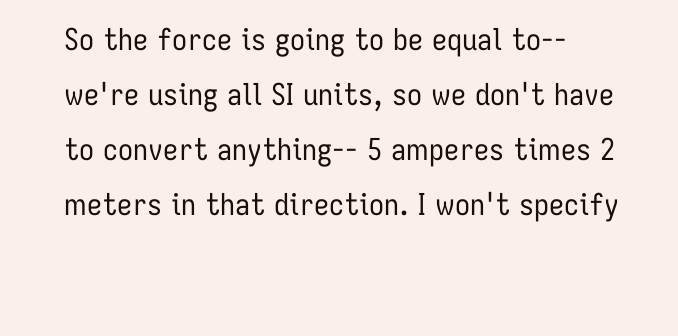So the force is going to be equal to-- we're using all SI units, so we don't have to convert anything-- 5 amperes times 2 meters in that direction. I won't specify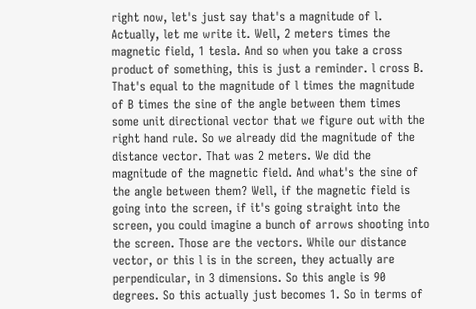right now, let's just say that's a magnitude of l. Actually, let me write it. Well, 2 meters times the magnetic field, 1 tesla. And so when you take a cross product of something, this is just a reminder. l cross B. That's equal to the magnitude of l times the magnitude of B times the sine of the angle between them times some unit directional vector that we figure out with the right hand rule. So we already did the magnitude of the distance vector. That was 2 meters. We did the magnitude of the magnetic field. And what's the sine of the angle between them? Well, if the magnetic field is going into the screen, if it's going straight into the screen, you could imagine a bunch of arrows shooting into the screen. Those are the vectors. While our distance vector, or this l is in the screen, they actually are perpendicular, in 3 dimensions. So this angle is 90 degrees. So this actually just becomes 1. So in terms of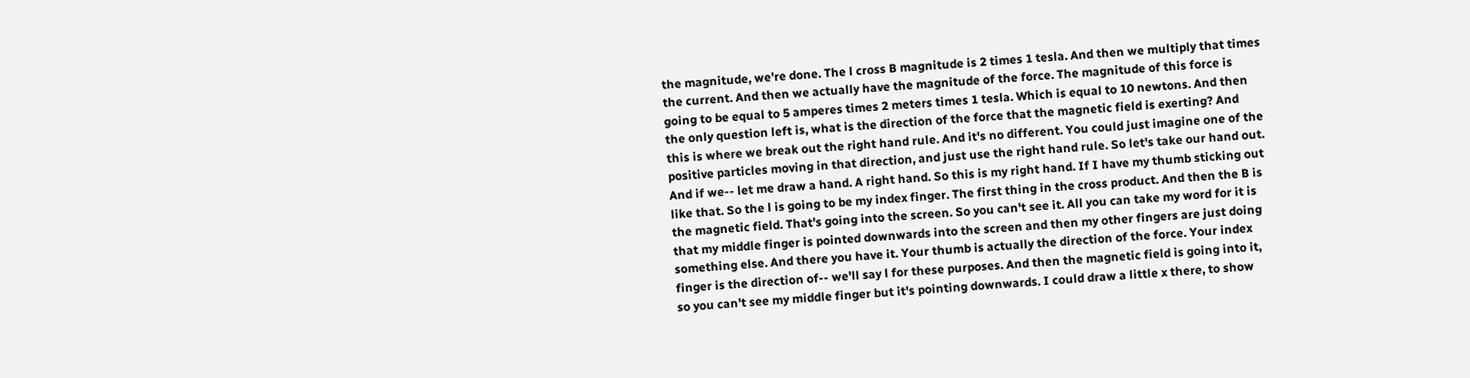the magnitude, we're done. The l cross B magnitude is 2 times 1 tesla. And then we multiply that times the current. And then we actually have the magnitude of the force. The magnitude of this force is going to be equal to 5 amperes times 2 meters times 1 tesla. Which is equal to 10 newtons. And then the only question left is, what is the direction of the force that the magnetic field is exerting? And this is where we break out the right hand rule. And it's no different. You could just imagine one of the positive particles moving in that direction, and just use the right hand rule. So let's take our hand out. And if we-- let me draw a hand. A right hand. So this is my right hand. If I have my thumb sticking out like that. So the l is going to be my index finger. The first thing in the cross product. And then the B is the magnetic field. That's going into the screen. So you can't see it. All you can take my word for it is that my middle finger is pointed downwards into the screen and then my other fingers are just doing something else. And there you have it. Your thumb is actually the direction of the force. Your index finger is the direction of-- we'll say l for these purposes. And then the magnetic field is going into it, so you can't see my middle finger but it's pointing downwards. I could draw a little x there, to show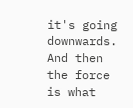it's going downwards. And then the force is what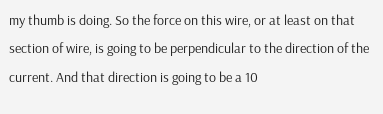my thumb is doing. So the force on this wire, or at least on that section of wire, is going to be perpendicular to the direction of the current. And that direction is going to be a 10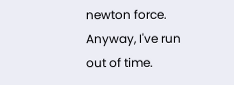newton force. Anyway, I've run out of time.